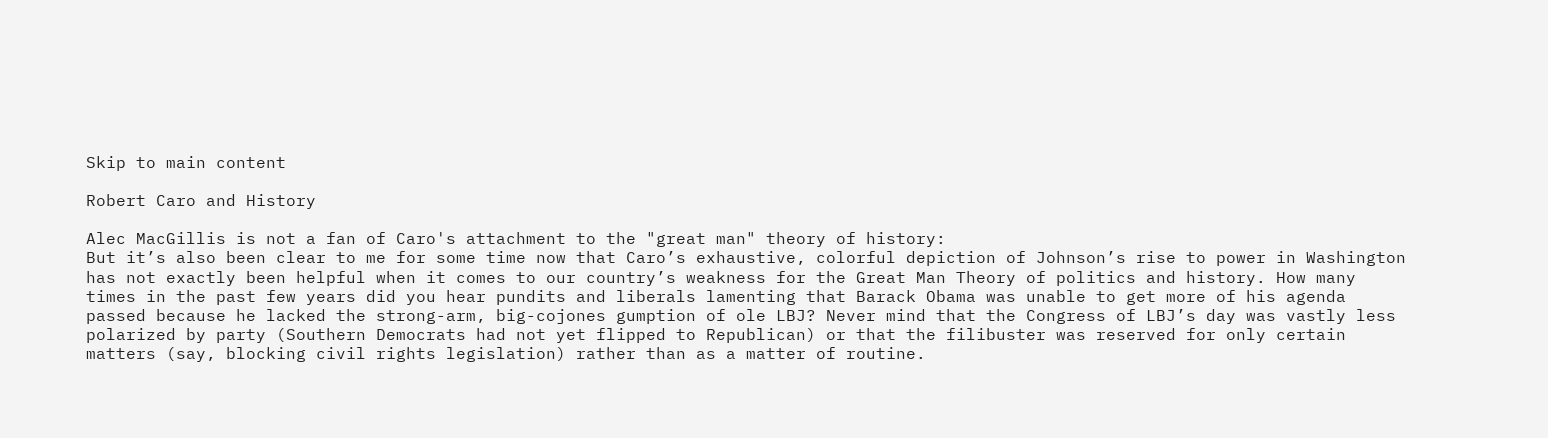Skip to main content

Robert Caro and History

Alec MacGillis is not a fan of Caro's attachment to the "great man" theory of history:
But it’s also been clear to me for some time now that Caro’s exhaustive, colorful depiction of Johnson’s rise to power in Washington has not exactly been helpful when it comes to our country’s weakness for the Great Man Theory of politics and history. How many times in the past few years did you hear pundits and liberals lamenting that Barack Obama was unable to get more of his agenda passed because he lacked the strong-arm, big-cojones gumption of ole LBJ? Never mind that the Congress of LBJ’s day was vastly less polarized by party (Southern Democrats had not yet flipped to Republican) or that the filibuster was reserved for only certain matters (say, blocking civil rights legislation) rather than as a matter of routine.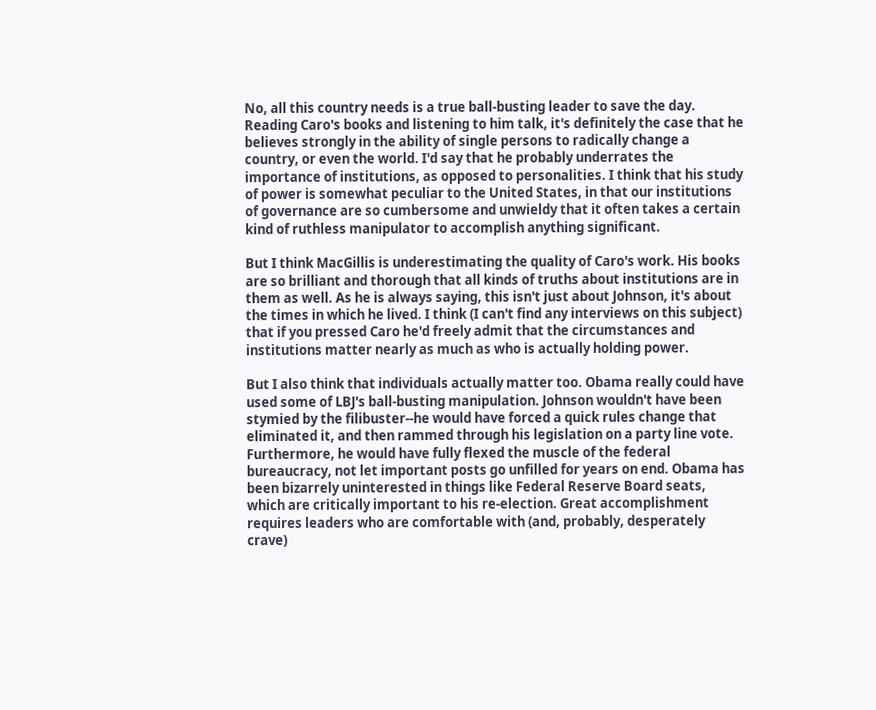No, all this country needs is a true ball-busting leader to save the day.
Reading Caro's books and listening to him talk, it's definitely the case that he believes strongly in the ability of single persons to radically change a country, or even the world. I'd say that he probably underrates the importance of institutions, as opposed to personalities. I think that his study of power is somewhat peculiar to the United States, in that our institutions of governance are so cumbersome and unwieldy that it often takes a certain kind of ruthless manipulator to accomplish anything significant.

But I think MacGillis is underestimating the quality of Caro's work. His books are so brilliant and thorough that all kinds of truths about institutions are in them as well. As he is always saying, this isn't just about Johnson, it's about the times in which he lived. I think (I can't find any interviews on this subject) that if you pressed Caro he'd freely admit that the circumstances and institutions matter nearly as much as who is actually holding power.

But I also think that individuals actually matter too. Obama really could have used some of LBJ's ball-busting manipulation. Johnson wouldn't have been stymied by the filibuster--he would have forced a quick rules change that eliminated it, and then rammed through his legislation on a party line vote. Furthermore, he would have fully flexed the muscle of the federal bureaucracy, not let important posts go unfilled for years on end. Obama has been bizarrely uninterested in things like Federal Reserve Board seats, which are critically important to his re-election. Great accomplishment requires leaders who are comfortable with (and, probably, desperately crave)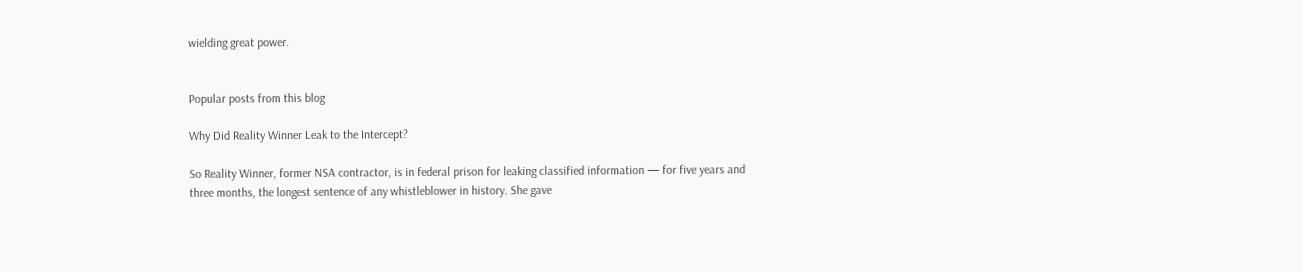wielding great power.


Popular posts from this blog

Why Did Reality Winner Leak to the Intercept?

So Reality Winner, former NSA contractor, is in federal prison for leaking classified information — for five years and three months, the longest sentence of any whistleblower in history. She gave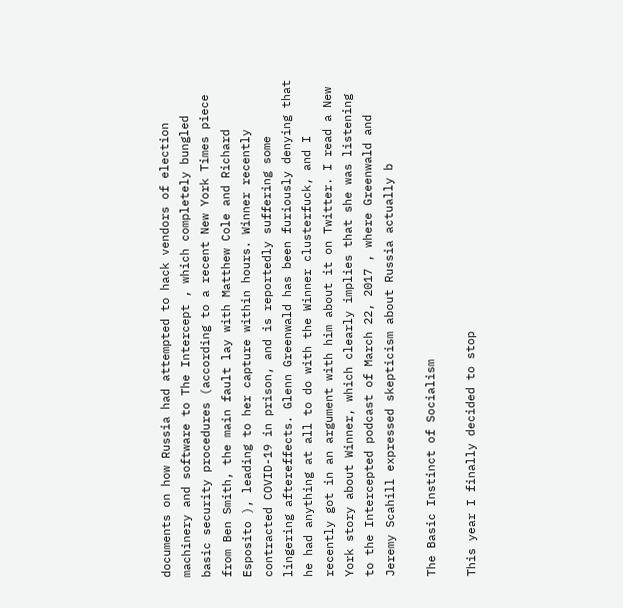documents on how Russia had attempted to hack vendors of election machinery and software to The Intercept , which completely bungled basic security procedures (according to a recent New York Times piece from Ben Smith, the main fault lay with Matthew Cole and Richard Esposito ), leading to her capture within hours. Winner recently contracted COVID-19 in prison, and is reportedly suffering some lingering aftereffects. Glenn Greenwald has been furiously denying that he had anything at all to do with the Winner clusterfuck, and I recently got in an argument with him about it on Twitter. I read a New York story about Winner, which clearly implies that she was listening to the Intercepted podcast of March 22, 2017 , where Greenwald and Jeremy Scahill expressed skepticism about Russia actually b

The Basic Instinct of Socialism

This year I finally decided to stop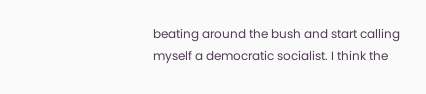beating around the bush and start calling myself a democratic socialist. I think the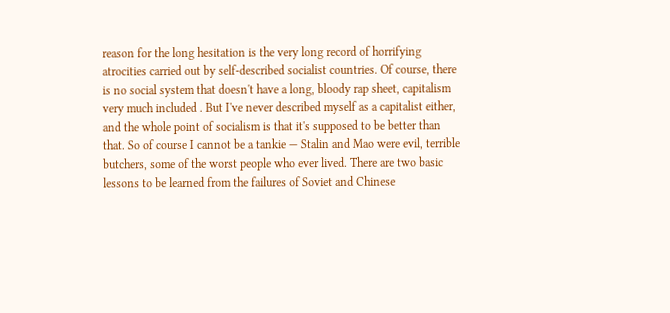reason for the long hesitation is the very long record of horrifying atrocities carried out by self-described socialist countries. Of course, there is no social system that doesn't have a long, bloody rap sheet, capitalism very much included . But I've never described myself as a capitalist either, and the whole point of socialism is that it's supposed to be better than that. So of course I cannot be a tankie — Stalin and Mao were evil, terrible butchers, some of the worst people who ever lived. There are two basic lessons to be learned from the failures of Soviet and Chinese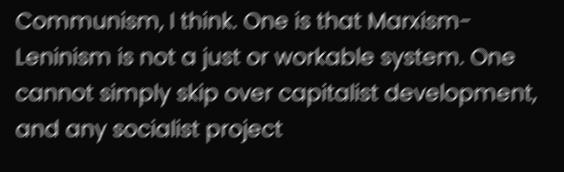Communism, I think. One is that Marxism-Leninism is not a just or workable system. One cannot simply skip over capitalist development, and any socialist project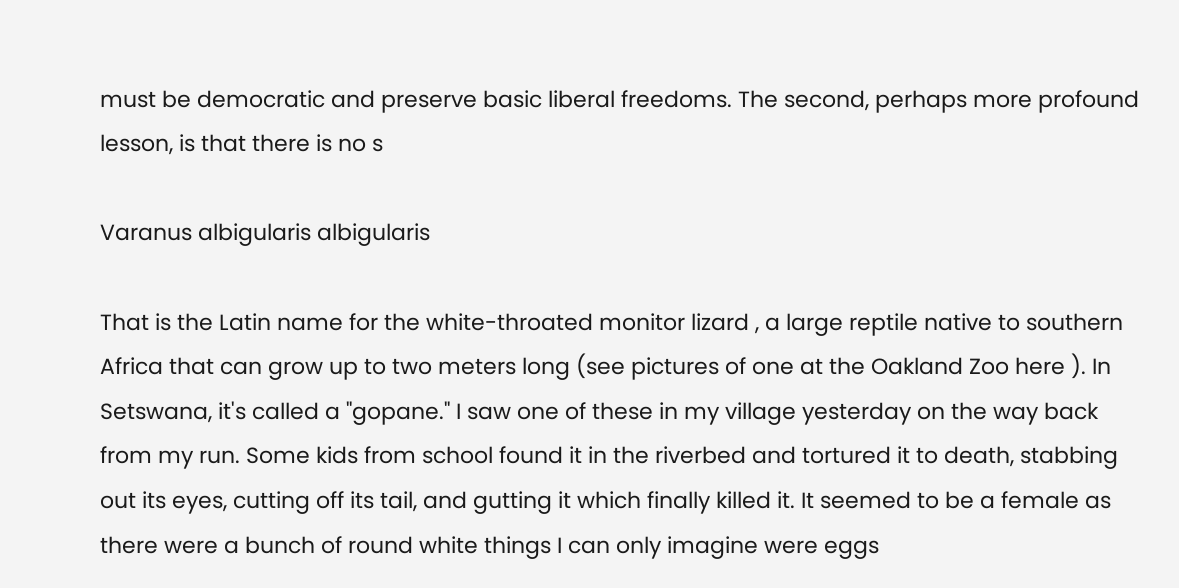must be democratic and preserve basic liberal freedoms. The second, perhaps more profound lesson, is that there is no s

Varanus albigularis albigularis

That is the Latin name for the white-throated monitor lizard , a large reptile native to southern Africa that can grow up to two meters long (see pictures of one at the Oakland Zoo here ). In Setswana, it's called a "gopane." I saw one of these in my village yesterday on the way back from my run. Some kids from school found it in the riverbed and tortured it to death, stabbing out its eyes, cutting off its tail, and gutting it which finally killed it. It seemed to be a female as there were a bunch of round white things I can only imagine were eggs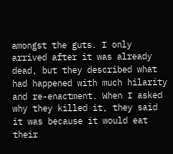amongst the guts. I only arrived after it was already dead, but they described what had happened with much hilarity and re-enactment. When I asked why they killed it, they said it was because it would eat their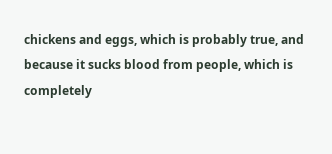chickens and eggs, which is probably true, and because it sucks blood from people, which is completely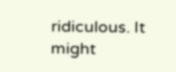ridiculous. It might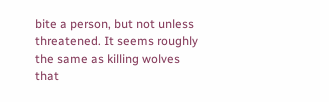bite a person, but not unless threatened. It seems roughly the same as killing wolves that